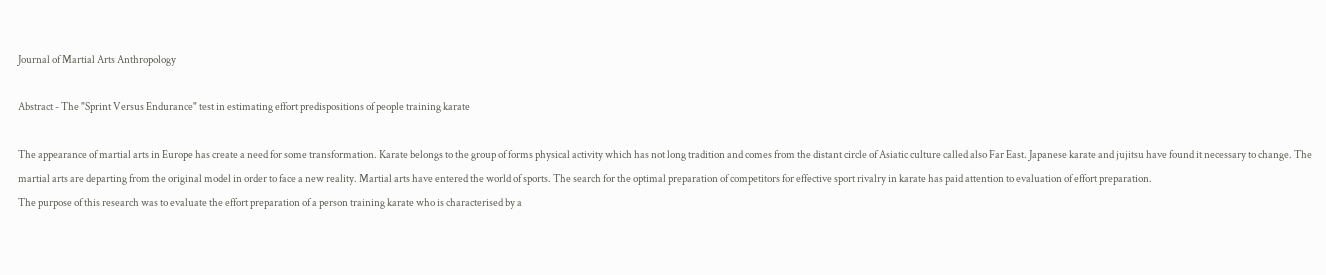Journal of Martial Arts Anthropology

Abstract - The "Sprint Versus Endurance" test in estimating effort predispositions of people training karate

The appearance of martial arts in Europe has create a need for some transformation. Karate belongs to the group of forms physical activity which has not long tradition and comes from the distant circle of Asiatic culture called also Far East. Japanese karate and jujitsu have found it necessary to change. The martial arts are departing from the original model in order to face a new reality. Martial arts have entered the world of sports. The search for the optimal preparation of competitors for effective sport rivalry in karate has paid attention to evaluation of effort preparation.
The purpose of this research was to evaluate the effort preparation of a person training karate who is characterised by a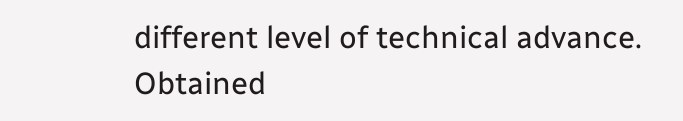different level of technical advance. Obtained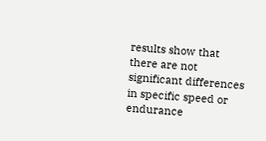results show that there are not significant differences in specific speed or endurance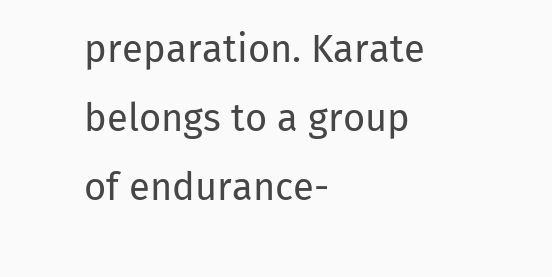preparation. Karate belongs to a group of endurance-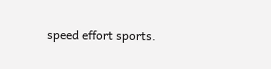speed effort sports.